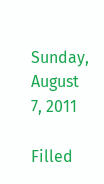Sunday, August 7, 2011

Filled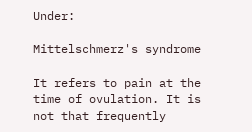Under:

Mittelschmerz's syndrome

It refers to pain at the time of ovulation. It is not that frequently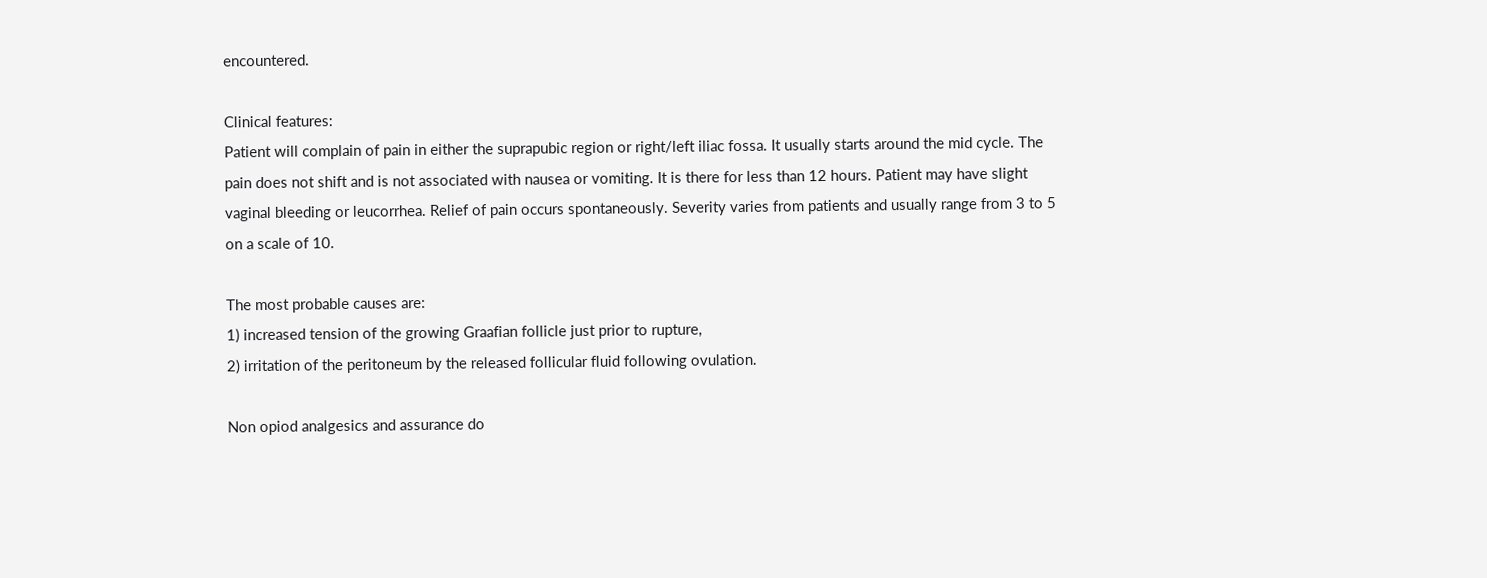encountered.

Clinical features:
Patient will complain of pain in either the suprapubic region or right/left iliac fossa. It usually starts around the mid cycle. The pain does not shift and is not associated with nausea or vomiting. It is there for less than 12 hours. Patient may have slight vaginal bleeding or leucorrhea. Relief of pain occurs spontaneously. Severity varies from patients and usually range from 3 to 5 on a scale of 10.

The most probable causes are:
1) increased tension of the growing Graafian follicle just prior to rupture,
2) irritation of the peritoneum by the released follicular fluid following ovulation.

Non opiod analgesics and assurance do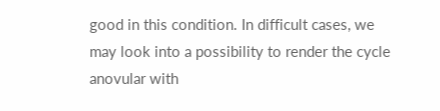good in this condition. In difficult cases, we may look into a possibility to render the cycle anovular with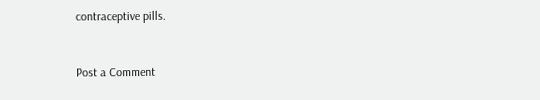contraceptive pills.


Post a Comment